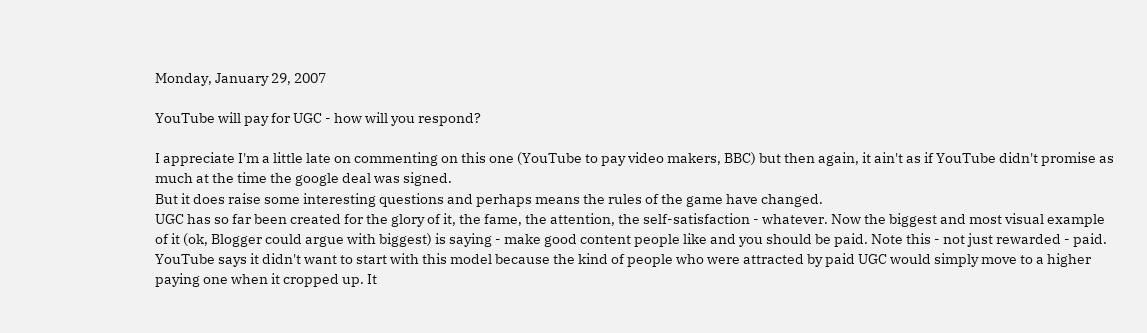Monday, January 29, 2007

YouTube will pay for UGC - how will you respond?

I appreciate I'm a little late on commenting on this one (YouTube to pay video makers, BBC) but then again, it ain't as if YouTube didn't promise as much at the time the google deal was signed.
But it does raise some interesting questions and perhaps means the rules of the game have changed.
UGC has so far been created for the glory of it, the fame, the attention, the self-satisfaction - whatever. Now the biggest and most visual example of it (ok, Blogger could argue with biggest) is saying - make good content people like and you should be paid. Note this - not just rewarded - paid.
YouTube says it didn't want to start with this model because the kind of people who were attracted by paid UGC would simply move to a higher paying one when it cropped up. It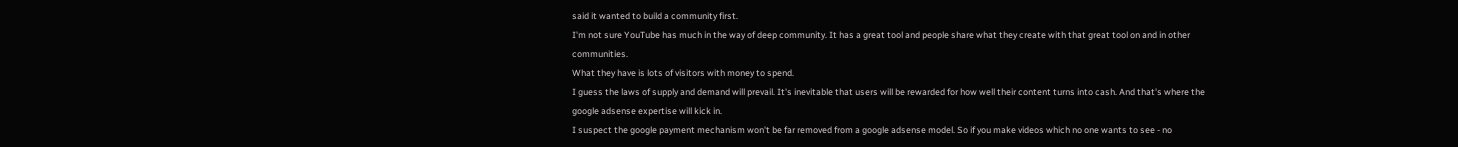said it wanted to build a community first.
I'm not sure YouTube has much in the way of deep community. It has a great tool and people share what they create with that great tool on and in other communities.
What they have is lots of visitors with money to spend.
I guess the laws of supply and demand will prevail. It's inevitable that users will be rewarded for how well their content turns into cash. And that's where the google adsense expertise will kick in.
I suspect the google payment mechanism won't be far removed from a google adsense model. So if you make videos which no one wants to see - no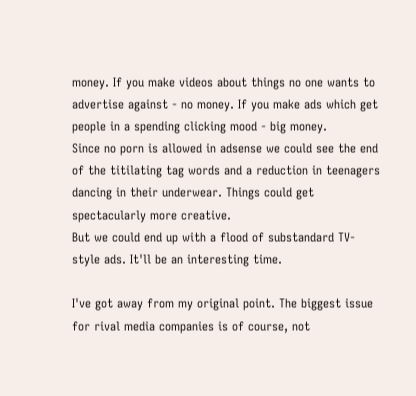money. If you make videos about things no one wants to advertise against - no money. If you make ads which get people in a spending clicking mood - big money.
Since no porn is allowed in adsense we could see the end of the titilating tag words and a reduction in teenagers dancing in their underwear. Things could get spectacularly more creative.
But we could end up with a flood of substandard TV-style ads. It'll be an interesting time.

I've got away from my original point. The biggest issue for rival media companies is of course, not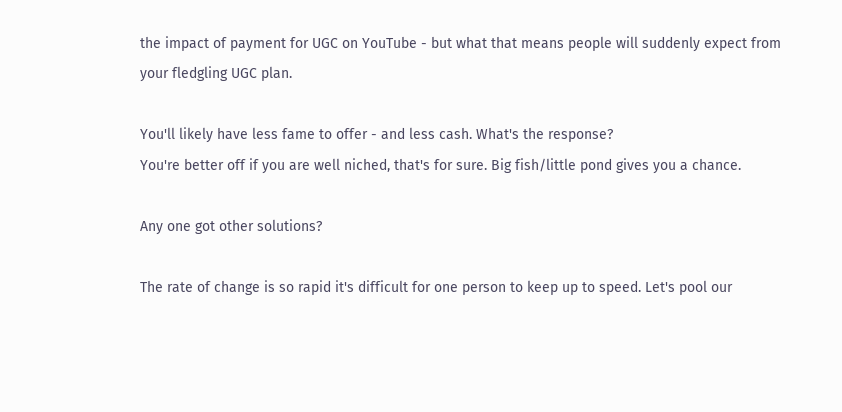the impact of payment for UGC on YouTube - but what that means people will suddenly expect from your fledgling UGC plan.

You'll likely have less fame to offer - and less cash. What's the response?
You're better off if you are well niched, that's for sure. Big fish/little pond gives you a chance.

Any one got other solutions?

The rate of change is so rapid it's difficult for one person to keep up to speed. Let's pool our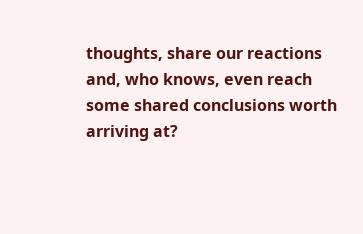thoughts, share our reactions and, who knows, even reach some shared conclusions worth arriving at?